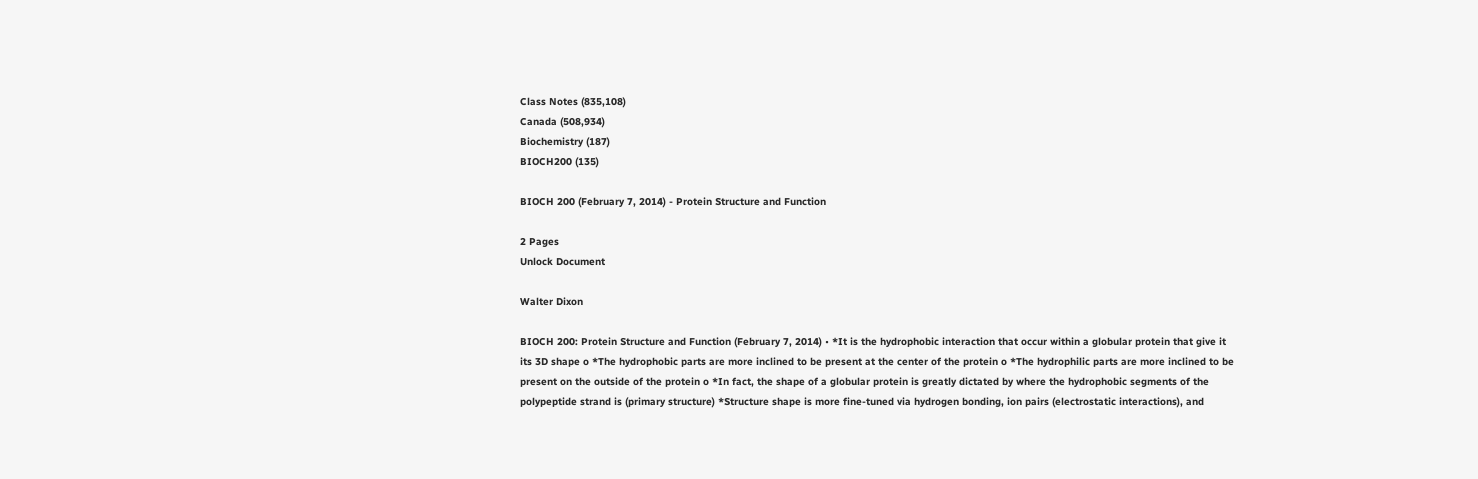Class Notes (835,108)
Canada (508,934)
Biochemistry (187)
BIOCH200 (135)

BIOCH 200 (February 7, 2014) - Protein Structure and Function

2 Pages
Unlock Document

Walter Dixon

BIOCH 200: Protein Structure and Function (February 7, 2014) • *It is the hydrophobic interaction that occur within a globular protein that give it its 3D shape o *The hydrophobic parts are more inclined to be present at the center of the protein o *The hydrophilic parts are more inclined to be present on the outside of the protein o *In fact, the shape of a globular protein is greatly dictated by where the hydrophobic segments of the polypeptide strand is (primary structure) *Structure shape is more fine-tuned via hydrogen bonding, ion pairs (electrostatic interactions), and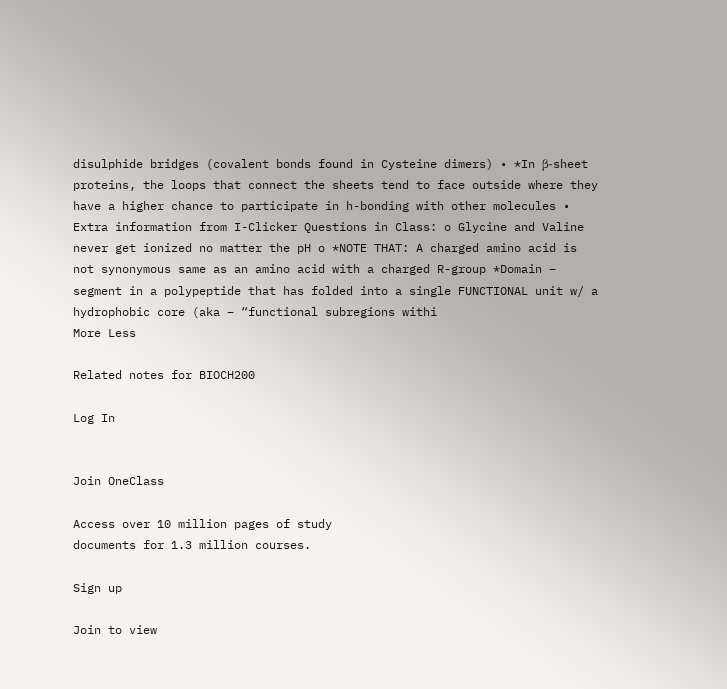disulphide bridges (covalent bonds found in Cysteine dimers) • *In β-sheet proteins, the loops that connect the sheets tend to face outside where they have a higher chance to participate in h-bonding with other molecules • Extra information from I-Clicker Questions in Class: o Glycine and Valine never get ionized no matter the pH o *NOTE THAT: A charged amino acid is not synonymous same as an amino acid with a charged R-group *Domain – segment in a polypeptide that has folded into a single FUNCTIONAL unit w/ a hydrophobic core (aka – “functional subregions withi
More Less

Related notes for BIOCH200

Log In


Join OneClass

Access over 10 million pages of study
documents for 1.3 million courses.

Sign up

Join to view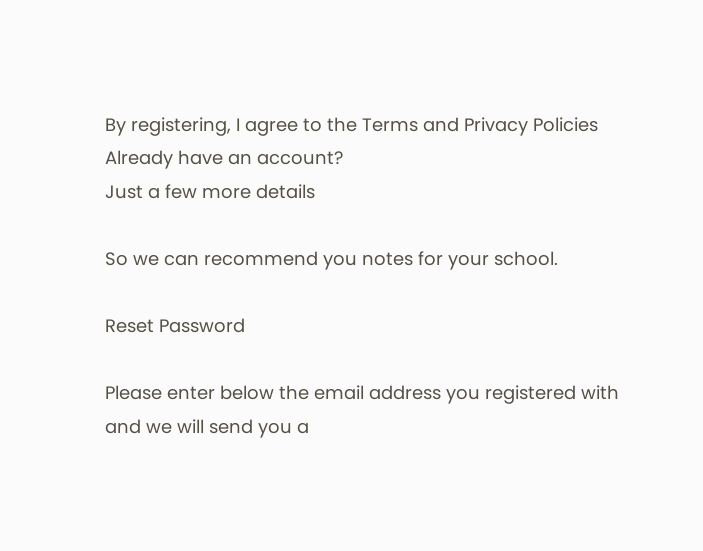By registering, I agree to the Terms and Privacy Policies
Already have an account?
Just a few more details

So we can recommend you notes for your school.

Reset Password

Please enter below the email address you registered with and we will send you a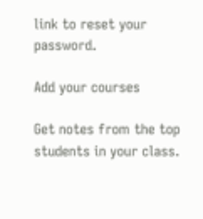link to reset your password.

Add your courses

Get notes from the top students in your class.